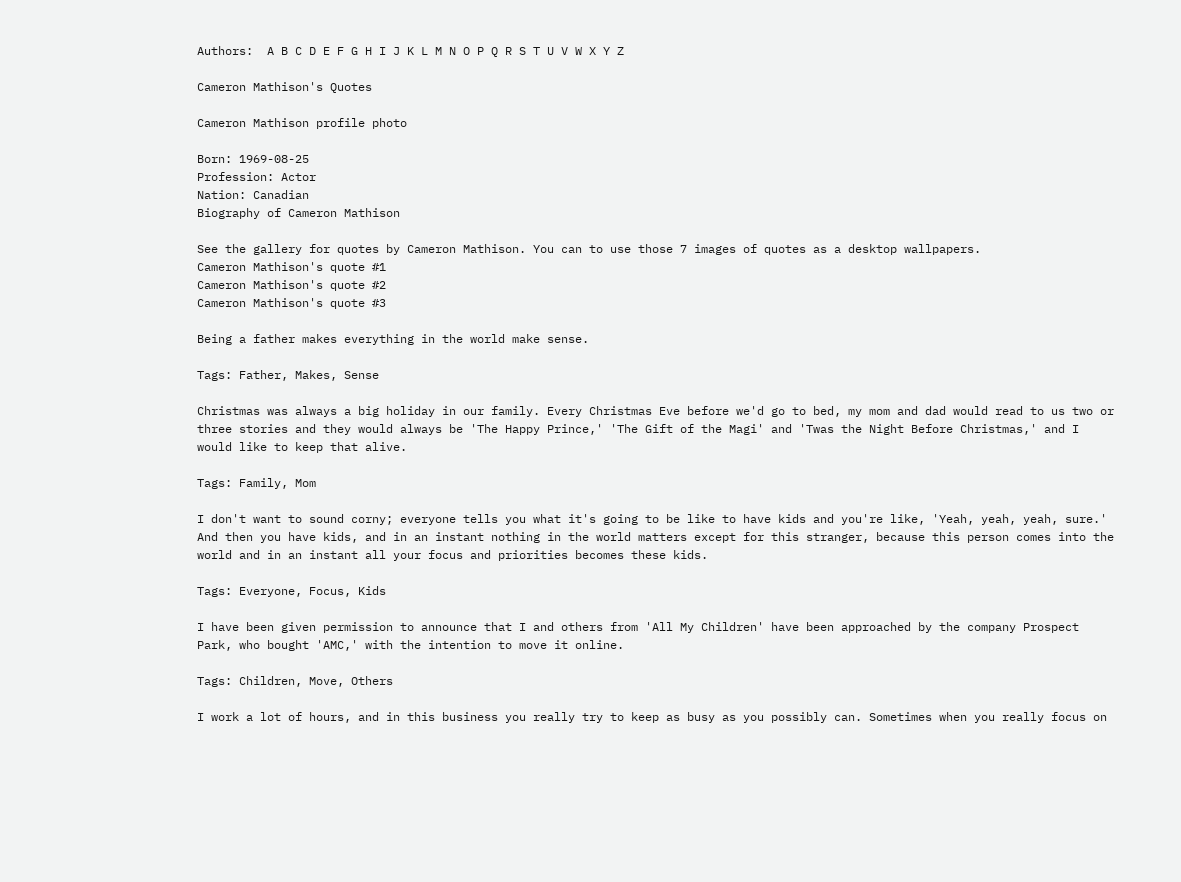Authors:  A B C D E F G H I J K L M N O P Q R S T U V W X Y Z

Cameron Mathison's Quotes

Cameron Mathison profile photo

Born: 1969-08-25
Profession: Actor
Nation: Canadian
Biography of Cameron Mathison

See the gallery for quotes by Cameron Mathison. You can to use those 7 images of quotes as a desktop wallpapers.
Cameron Mathison's quote #1
Cameron Mathison's quote #2
Cameron Mathison's quote #3

Being a father makes everything in the world make sense.

Tags: Father, Makes, Sense

Christmas was always a big holiday in our family. Every Christmas Eve before we'd go to bed, my mom and dad would read to us two or three stories and they would always be 'The Happy Prince,' 'The Gift of the Magi' and 'Twas the Night Before Christmas,' and I would like to keep that alive.

Tags: Family, Mom

I don't want to sound corny; everyone tells you what it's going to be like to have kids and you're like, 'Yeah, yeah, yeah, sure.' And then you have kids, and in an instant nothing in the world matters except for this stranger, because this person comes into the world and in an instant all your focus and priorities becomes these kids.

Tags: Everyone, Focus, Kids

I have been given permission to announce that I and others from 'All My Children' have been approached by the company Prospect Park, who bought 'AMC,' with the intention to move it online.

Tags: Children, Move, Others

I work a lot of hours, and in this business you really try to keep as busy as you possibly can. Sometimes when you really focus on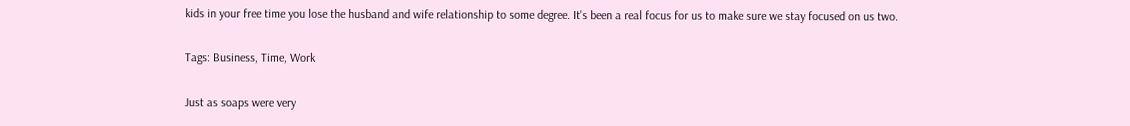kids in your free time you lose the husband and wife relationship to some degree. It's been a real focus for us to make sure we stay focused on us two.

Tags: Business, Time, Work

Just as soaps were very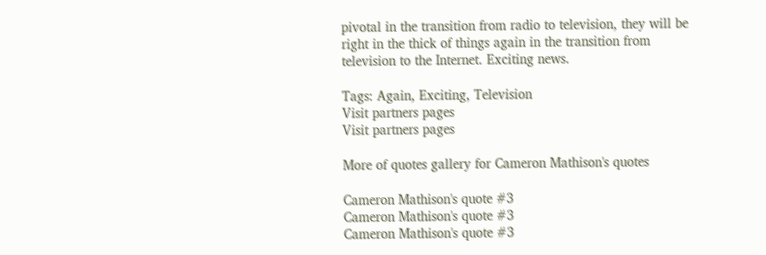pivotal in the transition from radio to television, they will be right in the thick of things again in the transition from television to the Internet. Exciting news.

Tags: Again, Exciting, Television
Visit partners pages
Visit partners pages

More of quotes gallery for Cameron Mathison's quotes

Cameron Mathison's quote #3
Cameron Mathison's quote #3
Cameron Mathison's quote #3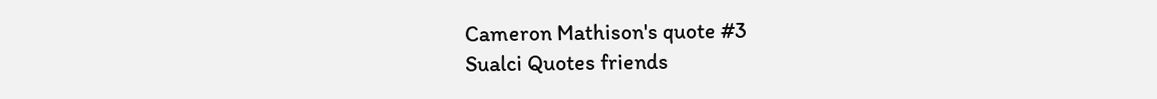Cameron Mathison's quote #3
Sualci Quotes friends